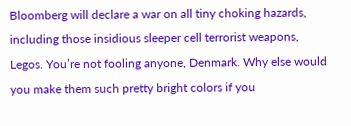Bloomberg will declare a war on all tiny choking hazards, including those insidious sleeper cell terrorist weapons, Legos. You’re not fooling anyone, Denmark. Why else would you make them such pretty bright colors if you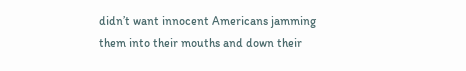didn’t want innocent Americans jamming them into their mouths and down their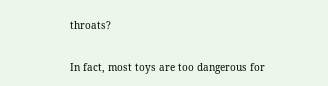throats?

In fact, most toys are too dangerous for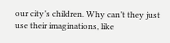our city’s children. Why can’t they just use their imaginations, like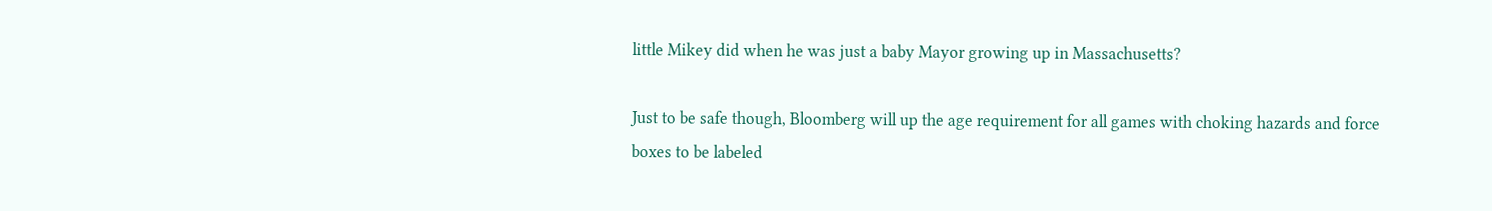little Mikey did when he was just a baby Mayor growing up in Massachusetts?

Just to be safe though, Bloomberg will up the age requirement for all games with choking hazards and force boxes to be labeled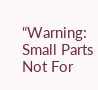“Warning: Small Parts Not For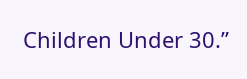Children Under 30.”